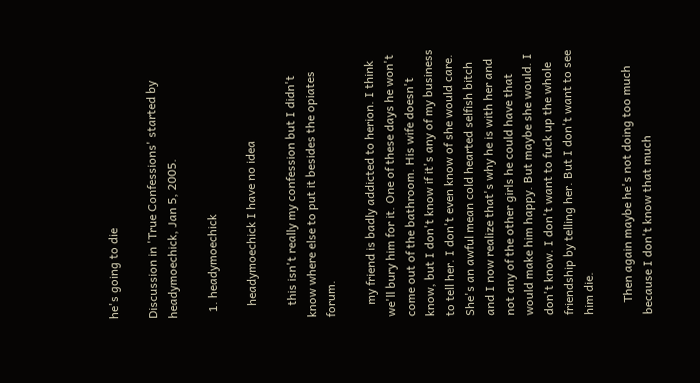he's going to die

Discussion in 'True Confessions' started by headymoechick, Jan 5, 2005.

  1. headymoechick

    headymoechick I have no idea

    this isn't really my confession but I didn't know where else to put it besides the opiates forum.

    my friend is badly addicted to herion. I think we'll bury him for it. One of these days he won't come out of the bathroom. His wife doesn't know, but I don't know if it's any of my business to tell her. I don't even know of she would care. She's an awful mean cold hearted selfish bitch and I now realize that's why he is with her and not any of the other girls he could have that would make him happy. But maybe she would. I don't know. I don't want to fuck up the whole friendship by telling her. But I don't want to see him die.

    Then again maybe he's not doing too much because I don't know that much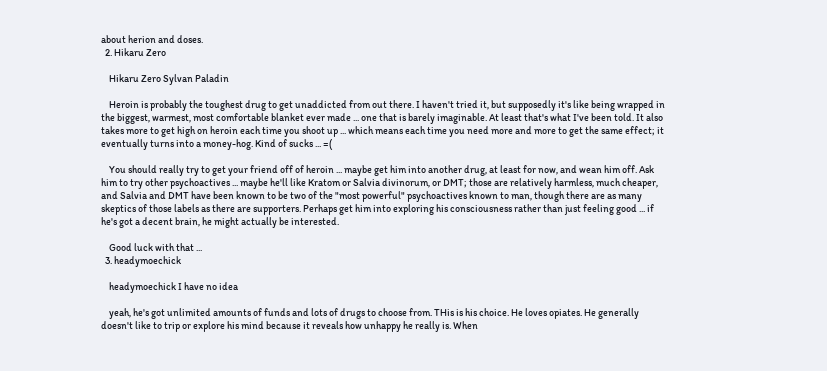about herion and doses.
  2. Hikaru Zero

    Hikaru Zero Sylvan Paladin

    Heroin is probably the toughest drug to get unaddicted from out there. I haven't tried it, but supposedly it's like being wrapped in the biggest, warmest, most comfortable blanket ever made ... one that is barely imaginable. At least that's what I've been told. It also takes more to get high on heroin each time you shoot up ... which means each time you need more and more to get the same effect; it eventually turns into a money-hog. Kind of sucks ... =(

    You should really try to get your friend off of heroin ... maybe get him into another drug, at least for now, and wean him off. Ask him to try other psychoactives ... maybe he'll like Kratom or Salvia divinorum, or DMT; those are relatively harmless, much cheaper, and Salvia and DMT have been known to be two of the "most powerful" psychoactives known to man, though there are as many skeptics of those labels as there are supporters. Perhaps get him into exploring his consciousness rather than just feeling good ... if he's got a decent brain, he might actually be interested.

    Good luck with that ...
  3. headymoechick

    headymoechick I have no idea

    yeah, he's got unlimited amounts of funds and lots of drugs to choose from. THis is his choice. He loves opiates. He generally doesn't like to trip or explore his mind because it reveals how unhappy he really is. When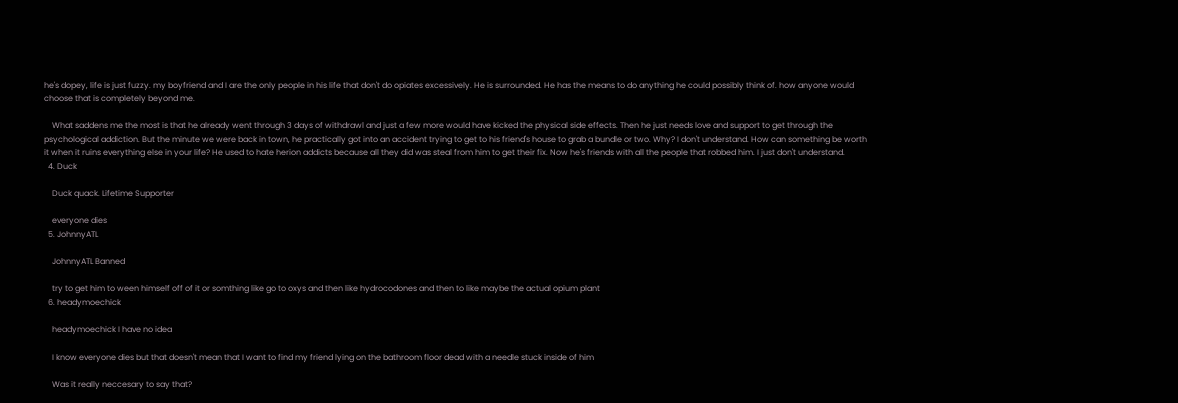he's dopey, life is just fuzzy. my boyfriend and I are the only people in his life that don't do opiates excessively. He is surrounded. He has the means to do anything he could possibly think of. how anyone would choose that is completely beyond me.

    What saddens me the most is that he already went through 3 days of withdrawl and just a few more would have kicked the physical side effects. Then he just needs love and support to get through the psychological addiction. But the minute we were back in town, he practically got into an accident trying to get to his friend's house to grab a bundle or two. Why? I don't understand. How can something be worth it when it ruins everything else in your life? He used to hate herion addicts because all they did was steal from him to get their fix. Now he's friends with all the people that robbed him. I just don't understand.
  4. Duck

    Duck quack. Lifetime Supporter

    everyone dies
  5. JohnnyATL

    JohnnyATL Banned

    try to get him to ween himself off of it or somthing like go to oxys and then like hydrocodones and then to like maybe the actual opium plant
  6. headymoechick

    headymoechick I have no idea

    I know everyone dies but that doesn't mean that I want to find my friend lying on the bathroom floor dead with a needle stuck inside of him

    Was it really neccesary to say that?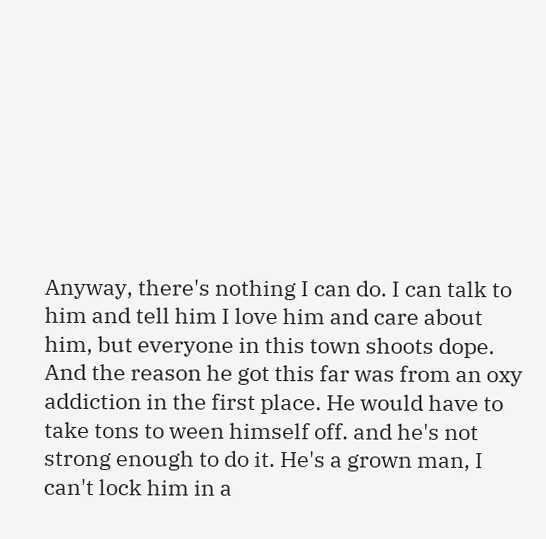Anyway, there's nothing I can do. I can talk to him and tell him I love him and care about him, but everyone in this town shoots dope. And the reason he got this far was from an oxy addiction in the first place. He would have to take tons to ween himself off. and he's not strong enough to do it. He's a grown man, I can't lock him in a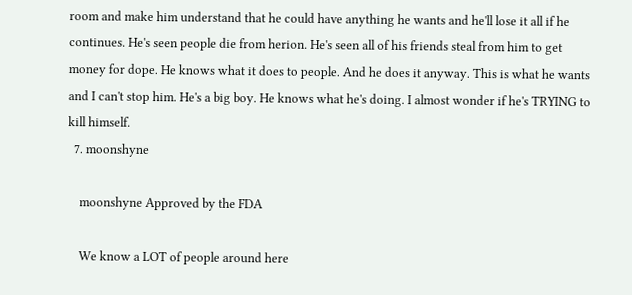room and make him understand that he could have anything he wants and he'll lose it all if he continues. He's seen people die from herion. He's seen all of his friends steal from him to get money for dope. He knows what it does to people. And he does it anyway. This is what he wants and I can't stop him. He's a big boy. He knows what he's doing. I almost wonder if he's TRYING to kill himself.
  7. moonshyne

    moonshyne Approved by the FDA

    We know a LOT of people around here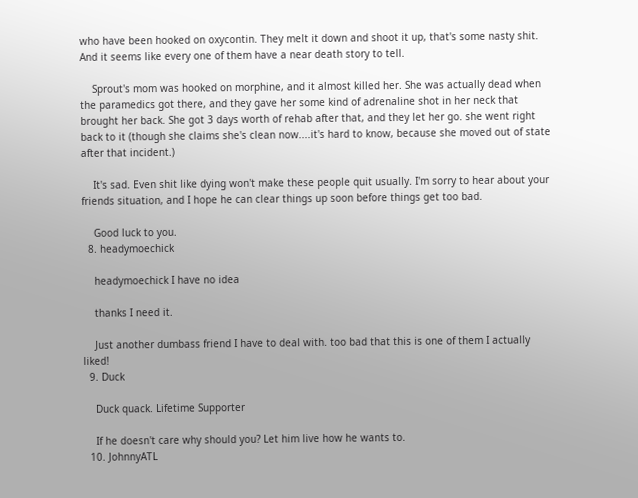who have been hooked on oxycontin. They melt it down and shoot it up, that's some nasty shit. And it seems like every one of them have a near death story to tell.

    Sprout's mom was hooked on morphine, and it almost killed her. She was actually dead when the paramedics got there, and they gave her some kind of adrenaline shot in her neck that brought her back. She got 3 days worth of rehab after that, and they let her go. she went right back to it (though she claims she's clean now....it's hard to know, because she moved out of state after that incident.)

    It's sad. Even shit like dying won't make these people quit usually. I'm sorry to hear about your friends situation, and I hope he can clear things up soon before things get too bad.

    Good luck to you.
  8. headymoechick

    headymoechick I have no idea

    thanks I need it.

    Just another dumbass friend I have to deal with. too bad that this is one of them I actually liked!
  9. Duck

    Duck quack. Lifetime Supporter

    If he doesn't care why should you? Let him live how he wants to.
  10. JohnnyATL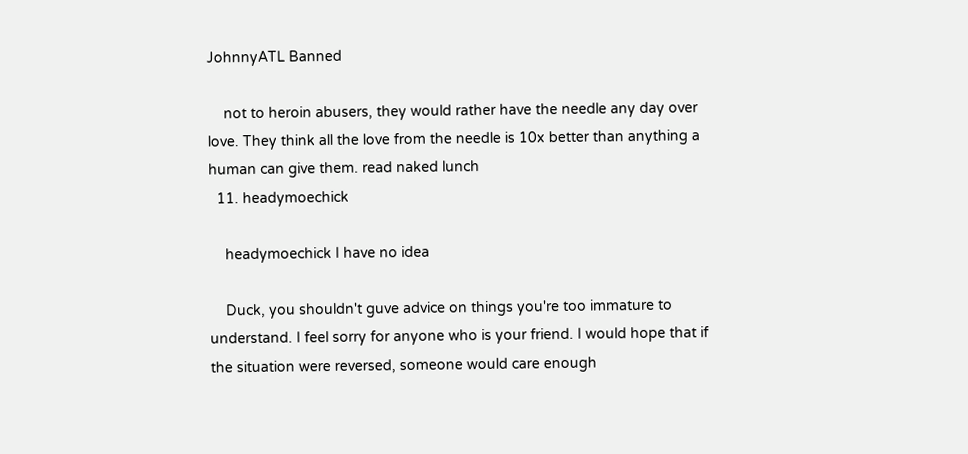JohnnyATL Banned

    not to heroin abusers, they would rather have the needle any day over love. They think all the love from the needle is 10x better than anything a human can give them. read naked lunch
  11. headymoechick

    headymoechick I have no idea

    Duck, you shouldn't guve advice on things you're too immature to understand. I feel sorry for anyone who is your friend. I would hope that if the situation were reversed, someone would care enough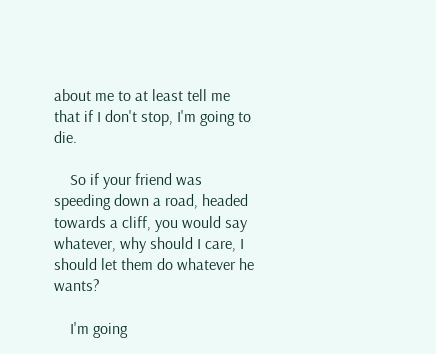about me to at least tell me that if I don't stop, I'm going to die.

    So if your friend was speeding down a road, headed towards a cliff, you would say whatever, why should I care, I should let them do whatever he wants?

    I'm going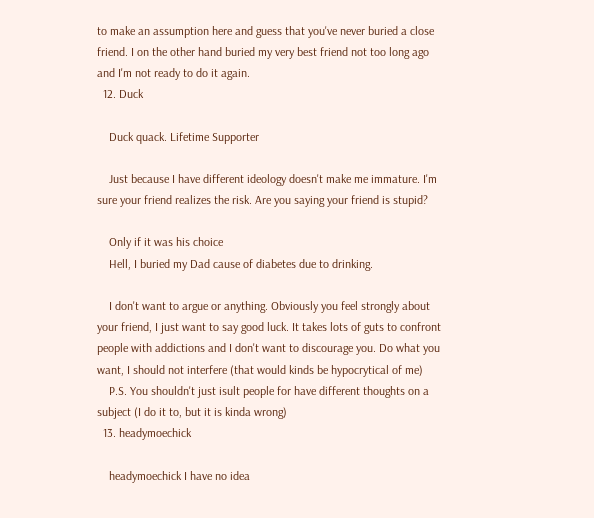to make an assumption here and guess that you've never buried a close friend. I on the other hand buried my very best friend not too long ago and I'm not ready to do it again.
  12. Duck

    Duck quack. Lifetime Supporter

    Just because I have different ideology doesn't make me immature. I'm sure your friend realizes the risk. Are you saying your friend is stupid?

    Only if it was his choice
    Hell, I buried my Dad cause of diabetes due to drinking.

    I don't want to argue or anything. Obviously you feel strongly about your friend, I just want to say good luck. It takes lots of guts to confront people with addictions and I don't want to discourage you. Do what you want, I should not interfere (that would kinds be hypocrytical of me)
    P.S. You shouldn't just isult people for have different thoughts on a subject (I do it to, but it is kinda wrong)
  13. headymoechick

    headymoechick I have no idea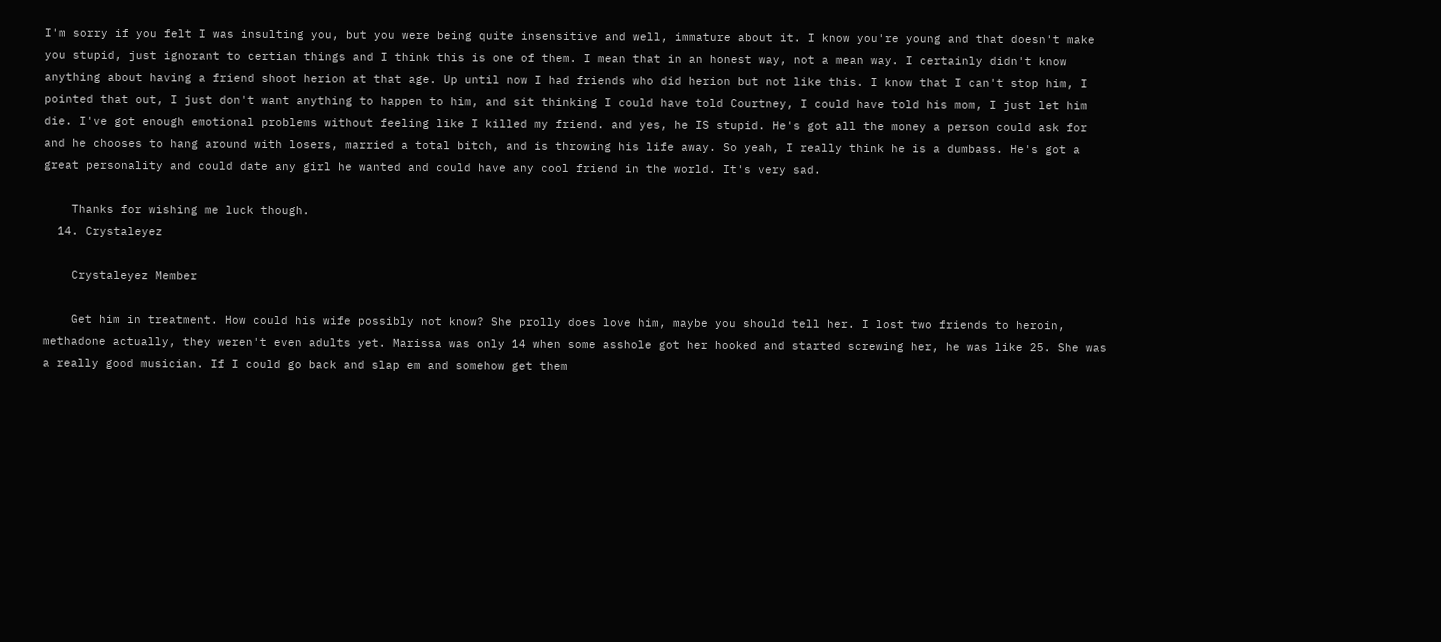I'm sorry if you felt I was insulting you, but you were being quite insensitive and well, immature about it. I know you're young and that doesn't make you stupid, just ignorant to certian things and I think this is one of them. I mean that in an honest way, not a mean way. I certainly didn't know anything about having a friend shoot herion at that age. Up until now I had friends who did herion but not like this. I know that I can't stop him, I pointed that out, I just don't want anything to happen to him, and sit thinking I could have told Courtney, I could have told his mom, I just let him die. I've got enough emotional problems without feeling like I killed my friend. and yes, he IS stupid. He's got all the money a person could ask for and he chooses to hang around with losers, married a total bitch, and is throwing his life away. So yeah, I really think he is a dumbass. He's got a great personality and could date any girl he wanted and could have any cool friend in the world. It's very sad.

    Thanks for wishing me luck though.
  14. Crystaleyez

    Crystaleyez Member

    Get him in treatment. How could his wife possibly not know? She prolly does love him, maybe you should tell her. I lost two friends to heroin, methadone actually, they weren't even adults yet. Marissa was only 14 when some asshole got her hooked and started screwing her, he was like 25. She was a really good musician. If I could go back and slap em and somehow get them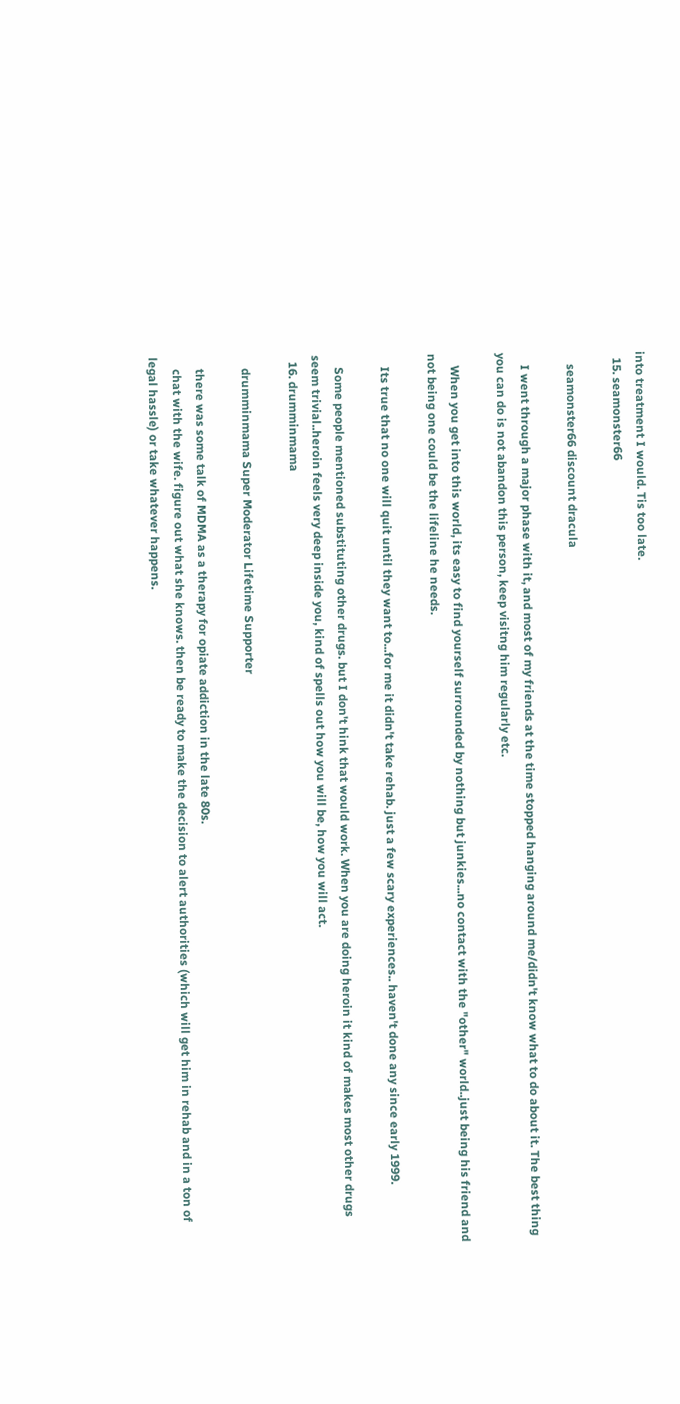into treatment I would. Tis too late.
  15. seamonster66

    seamonster66 discount dracula

    I went through a major phase with it, and most of my friends at the time stopped hanging around me/didn't know what to do about it. The best thing you can do is not abandon this person, keep visitng him regularly etc.

    When you get into this world, its easy to find yourself surrounded by nothing but junkies...no contact with the "other" world..just being his friend and not being one could be the lifeline he needs.

    Its true that no one will quit until they want to...for me it didn't take rehab. just a few scary experiences.. haven't done any since early 1999.

    Some people mentioned substituting other drugs. but I don't hink that would work. When you are doing heroin it kind of makes most other drugs seem trivial..heroin feels very deep inside you, kind of spells out how you will be, how you will act.
  16. drumminmama

    drumminmama Super Moderator Lifetime Supporter

    there was some talk of MDMA as a therapy for opiate addiction in the late 80s.
    chat with the wife. figure out what she knows. then be ready to make the decision to alert authorities (which will get him in rehab and in a ton of legal hassle) or take whatever happens.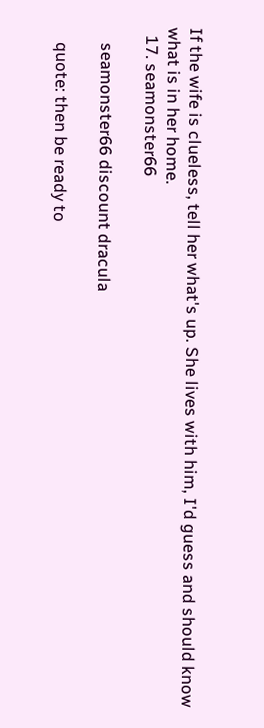If the wife is clueless, tell her what's up. She lives with him, I'd guess and should know what is in her home.
  17. seamonster66

    seamonster66 discount dracula

    quote: then be ready to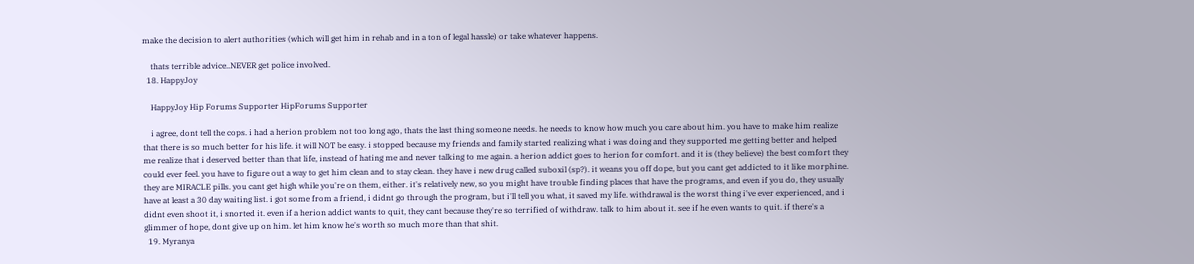make the decision to alert authorities (which will get him in rehab and in a ton of legal hassle) or take whatever happens.

    thats terrible advice..NEVER get police involved.
  18. HappyJoy

    HappyJoy Hip Forums Supporter HipForums Supporter

    i agree, dont tell the cops. i had a herion problem not too long ago, thats the last thing someone needs. he needs to know how much you care about him. you have to make him realize that there is so much better for his life. it will NOT be easy. i stopped because my friends and family started realizing what i was doing and they supported me getting better and helped me realize that i deserved better than that life, instead of hating me and never talking to me again. a herion addict goes to herion for comfort. and it is (they believe) the best comfort they could ever feel. you have to figure out a way to get him clean and to stay clean. they have i new drug called suboxil (sp?). it weans you off dope, but you cant get addicted to it like morphine. they are MIRACLE pills. you cant get high while you're on them, either. it's relatively new, so you might have trouble finding places that have the programs, and even if you do, they usually have at least a 30 day waiting list. i got some from a friend, i didnt go through the program, but i'll tell you what, it saved my life. withdrawal is the worst thing i've ever experienced, and i didnt even shoot it, i snorted it. even if a herion addict wants to quit, they cant because they're so terrified of withdraw. talk to him about it. see if he even wants to quit. if there's a glimmer of hope, dont give up on him. let him know he's worth so much more than that shit.
  19. Myranya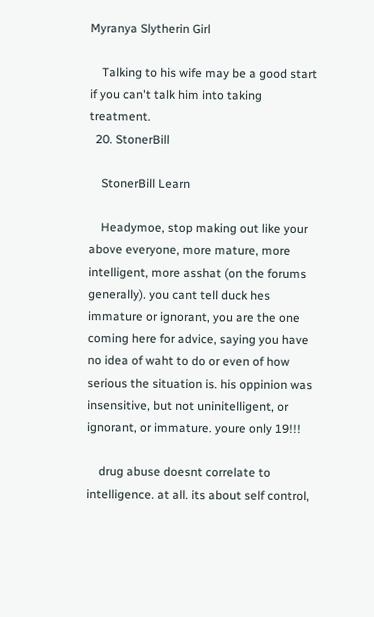Myranya Slytherin Girl

    Talking to his wife may be a good start if you can't talk him into taking treatment.
  20. StonerBill

    StonerBill Learn

    Headymoe, stop making out like your above everyone, more mature, more intelligent, more asshat (on the forums generally). you cant tell duck hes immature or ignorant, you are the one coming here for advice, saying you have no idea of waht to do or even of how serious the situation is. his oppinion was insensitive, but not uninitelligent, or ignorant, or immature. youre only 19!!!

    drug abuse doesnt correlate to intelligence. at all. its about self control,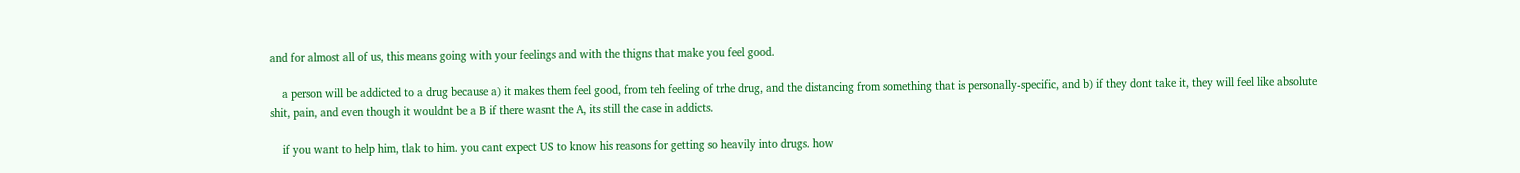and for almost all of us, this means going with your feelings and with the thigns that make you feel good.

    a person will be addicted to a drug because a) it makes them feel good, from teh feeling of trhe drug, and the distancing from something that is personally-specific, and b) if they dont take it, they will feel like absolute shit, pain, and even though it wouldnt be a B if there wasnt the A, its still the case in addicts.

    if you want to help him, tlak to him. you cant expect US to know his reasons for getting so heavily into drugs. how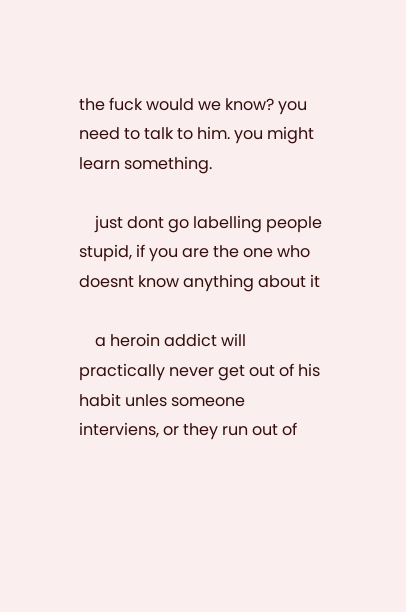the fuck would we know? you need to talk to him. you might learn something.

    just dont go labelling people stupid, if you are the one who doesnt know anything about it

    a heroin addict will practically never get out of his habit unles someone interviens, or they run out of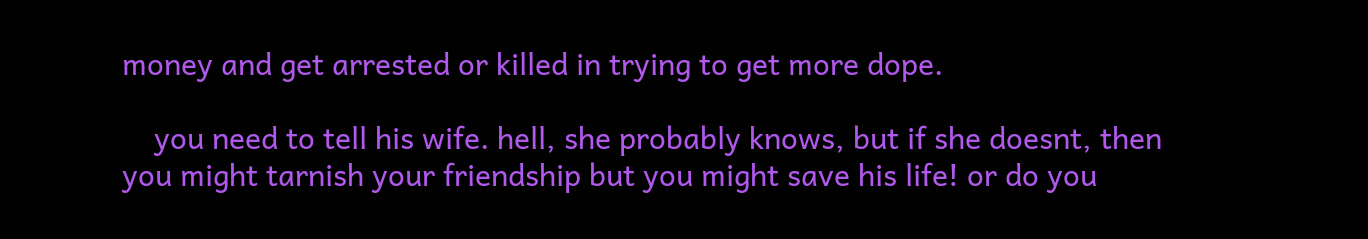money and get arrested or killed in trying to get more dope.

    you need to tell his wife. hell, she probably knows, but if she doesnt, then you might tarnish your friendship but you might save his life! or do you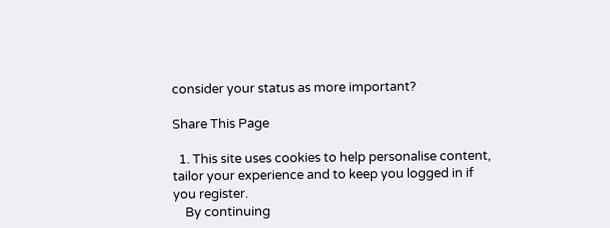consider your status as more important?

Share This Page

  1. This site uses cookies to help personalise content, tailor your experience and to keep you logged in if you register.
    By continuing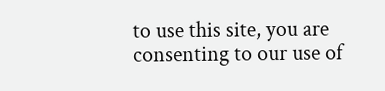to use this site, you are consenting to our use of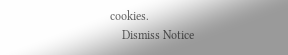cookies.
    Dismiss Notice